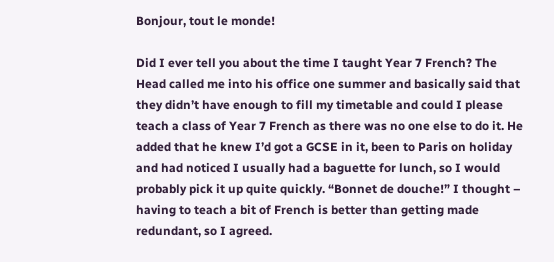Bonjour, tout le monde!

Did I ever tell you about the time I taught Year 7 French? The Head called me into his office one summer and basically said that they didn’t have enough to fill my timetable and could I please teach a class of Year 7 French as there was no one else to do it. He added that he knew I’d got a GCSE in it, been to Paris on holiday and had noticed I usually had a baguette for lunch, so I would probably pick it up quite quickly. “Bonnet de douche!” I thought – having to teach a bit of French is better than getting made redundant, so I agreed.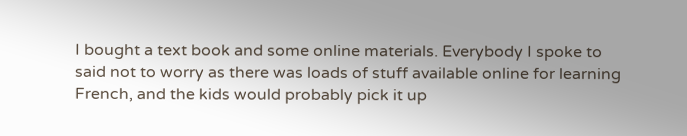I bought a text book and some online materials. Everybody I spoke to said not to worry as there was loads of stuff available online for learning French, and the kids would probably pick it up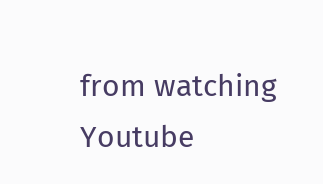from watching Youtube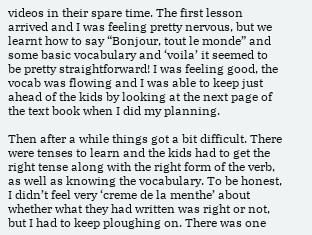videos in their spare time. The first lesson arrived and I was feeling pretty nervous, but we learnt how to say “Bonjour, tout le monde” and some basic vocabulary and ‘voila’ it seemed to be pretty straightforward! I was feeling good, the vocab was flowing and I was able to keep just ahead of the kids by looking at the next page of the text book when I did my planning.

Then after a while things got a bit difficult. There were tenses to learn and the kids had to get the right tense along with the right form of the verb, as well as knowing the vocabulary. To be honest, I didn’t feel very ‘creme de la menthe’ about whether what they had written was right or not, but I had to keep ploughing on. There was one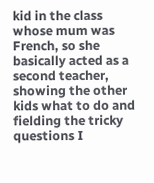kid in the class whose mum was French, so she basically acted as a second teacher, showing the other kids what to do and fielding the tricky questions I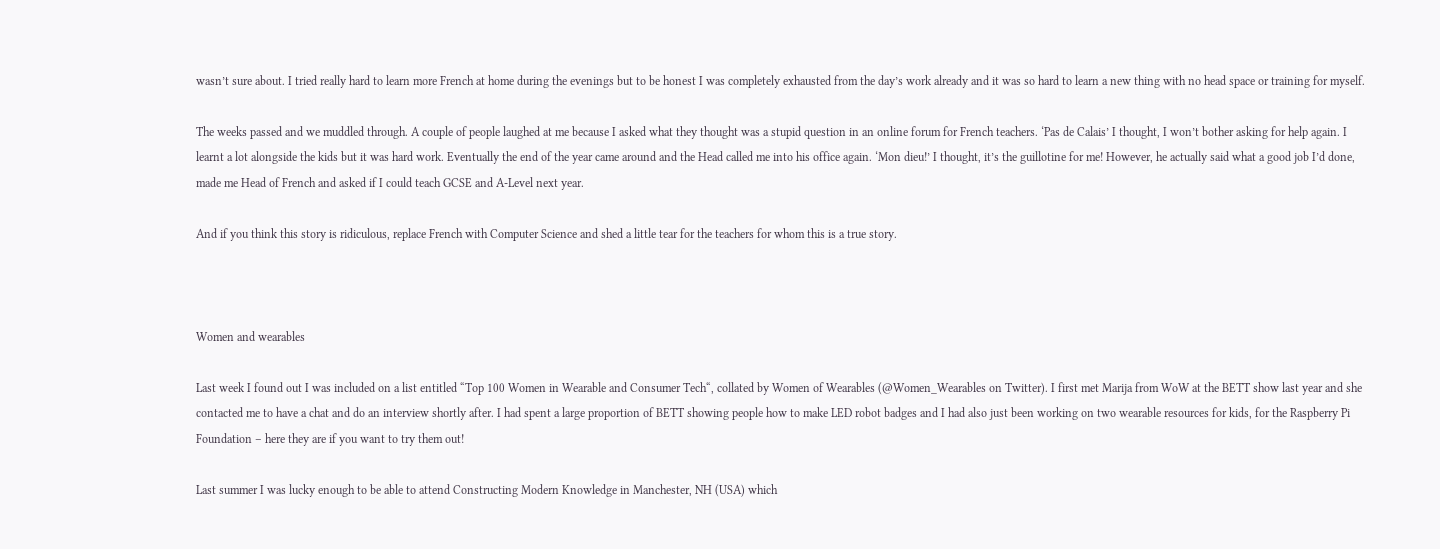wasn’t sure about. I tried really hard to learn more French at home during the evenings but to be honest I was completely exhausted from the day’s work already and it was so hard to learn a new thing with no head space or training for myself.

The weeks passed and we muddled through. A couple of people laughed at me because I asked what they thought was a stupid question in an online forum for French teachers. ‘Pas de Calais’ I thought, I won’t bother asking for help again. I learnt a lot alongside the kids but it was hard work. Eventually the end of the year came around and the Head called me into his office again. ‘Mon dieu!’ I thought, it’s the guillotine for me! However, he actually said what a good job I’d done, made me Head of French and asked if I could teach GCSE and A-Level next year.

And if you think this story is ridiculous, replace French with Computer Science and shed a little tear for the teachers for whom this is a true story.



Women and wearables

Last week I found out I was included on a list entitled “Top 100 Women in Wearable and Consumer Tech“, collated by Women of Wearables (@Women_Wearables on Twitter). I first met Marija from WoW at the BETT show last year and she contacted me to have a chat and do an interview shortly after. I had spent a large proportion of BETT showing people how to make LED robot badges and I had also just been working on two wearable resources for kids, for the Raspberry Pi Foundation – here they are if you want to try them out!

Last summer I was lucky enough to be able to attend Constructing Modern Knowledge in Manchester, NH (USA) which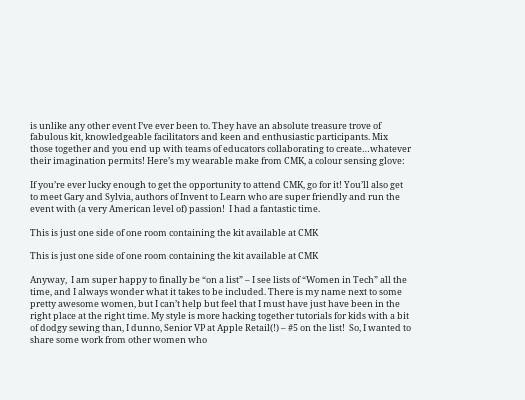is unlike any other event I’ve ever been to. They have an absolute treasure trove of fabulous kit, knowledgeable facilitators and keen and enthusiastic participants. Mix those together and you end up with teams of educators collaborating to create…whatever their imagination permits! Here’s my wearable make from CMK, a colour sensing glove:

If you’re ever lucky enough to get the opportunity to attend CMK, go for it! You’ll also get to meet Gary and Sylvia, authors of Invent to Learn who are super friendly and run the event with (a very American level of) passion!  I had a fantastic time.

This is just one side of one room containing the kit available at CMK

This is just one side of one room containing the kit available at CMK

Anyway,  I am super happy to finally be “on a list” – I see lists of “Women in Tech” all the time, and I always wonder what it takes to be included. There is my name next to some pretty awesome women, but I can’t help but feel that I must have just have been in the right place at the right time. My style is more hacking together tutorials for kids with a bit of dodgy sewing than, I dunno, Senior VP at Apple Retail(!) – #5 on the list!  So, I wanted to share some work from other women who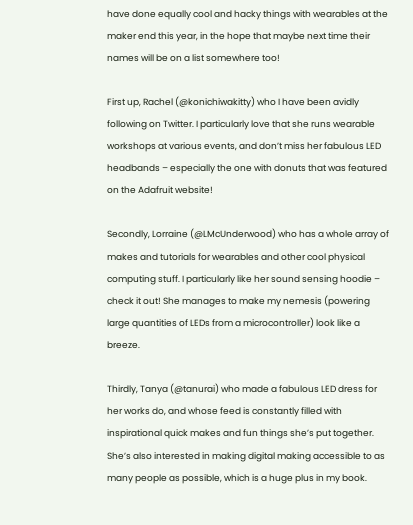have done equally cool and hacky things with wearables at the maker end this year, in the hope that maybe next time their names will be on a list somewhere too!

First up, Rachel (@konichiwakitty) who I have been avidly following on Twitter. I particularly love that she runs wearable workshops at various events, and don’t miss her fabulous LED headbands – especially the one with donuts that was featured on the Adafruit website!

Secondly, Lorraine (@LMcUnderwood) who has a whole array of makes and tutorials for wearables and other cool physical computing stuff. I particularly like her sound sensing hoodie – check it out! She manages to make my nemesis (powering large quantities of LEDs from a microcontroller) look like a breeze.

Thirdly, Tanya (@tanurai) who made a fabulous LED dress for her works do, and whose feed is constantly filled with inspirational quick makes and fun things she’s put together. She’s also interested in making digital making accessible to as many people as possible, which is a huge plus in my book.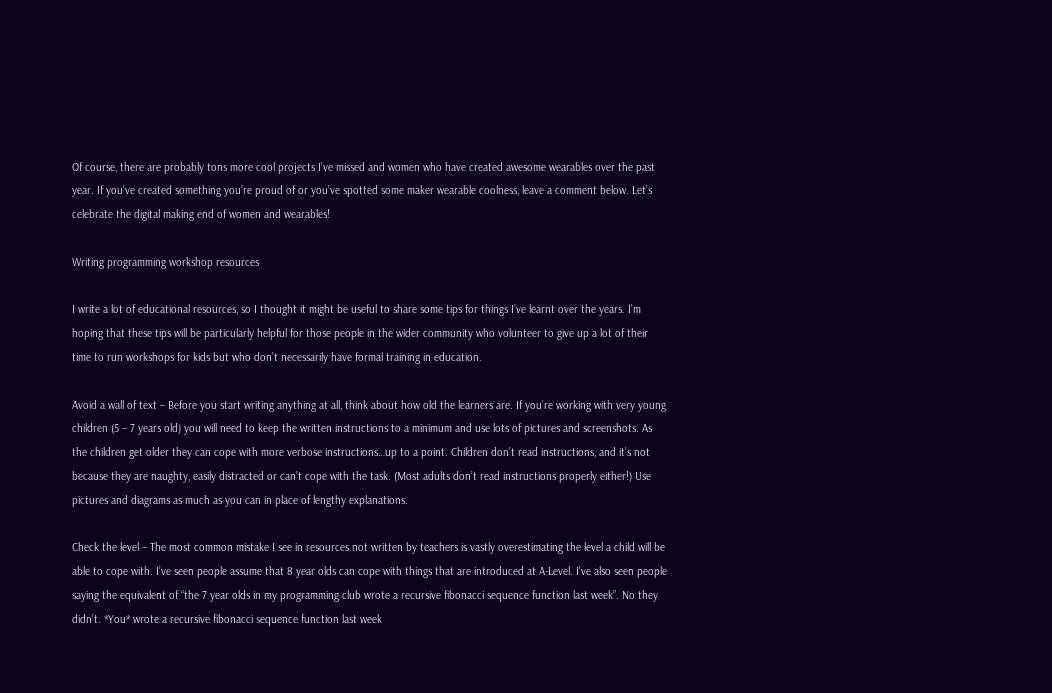Of course, there are probably tons more cool projects I’ve missed and women who have created awesome wearables over the past year. If you’ve created something you’re proud of or you’ve spotted some maker wearable coolness, leave a comment below. Let’s celebrate the digital making end of women and wearables!

Writing programming workshop resources

I write a lot of educational resources, so I thought it might be useful to share some tips for things I’ve learnt over the years. I’m hoping that these tips will be particularly helpful for those people in the wider community who volunteer to give up a lot of their time to run workshops for kids but who don’t necessarily have formal training in education.

Avoid a wall of text – Before you start writing anything at all, think about how old the learners are. If you’re working with very young children (5 – 7 years old) you will need to keep the written instructions to a minimum and use lots of pictures and screenshots. As the children get older they can cope with more verbose instructions…up to a point. Children don’t read instructions, and it’s not because they are naughty, easily distracted or can’t cope with the task. (Most adults don’t read instructions properly either!) Use pictures and diagrams as much as you can in place of lengthy explanations.

Check the level – The most common mistake I see in resources not written by teachers is vastly overestimating the level a child will be able to cope with. I’ve seen people assume that 8 year olds can cope with things that are introduced at A-Level. I’ve also seen people saying the equivalent of “the 7 year olds in my programming club wrote a recursive fibonacci sequence function last week”. No they didn’t. *You* wrote a recursive fibonacci sequence function last week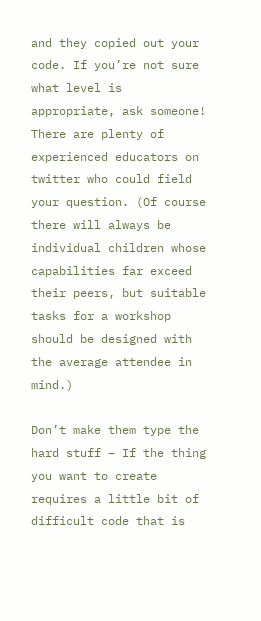and they copied out your code. If you’re not sure what level is appropriate, ask someone! There are plenty of experienced educators on twitter who could field your question. (Of course there will always be individual children whose capabilities far exceed their peers, but suitable tasks for a workshop should be designed with the average attendee in mind.)

Don’t make them type the hard stuff – If the thing you want to create requires a little bit of difficult code that is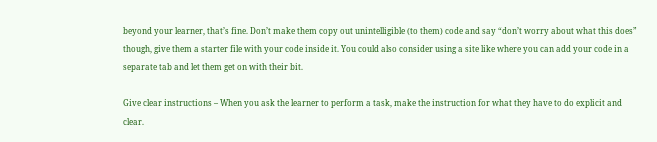beyond your learner, that’s fine. Don’t make them copy out unintelligible (to them) code and say “don’t worry about what this does” though, give them a starter file with your code inside it. You could also consider using a site like where you can add your code in a separate tab and let them get on with their bit.

Give clear instructions – When you ask the learner to perform a task, make the instruction for what they have to do explicit and clear.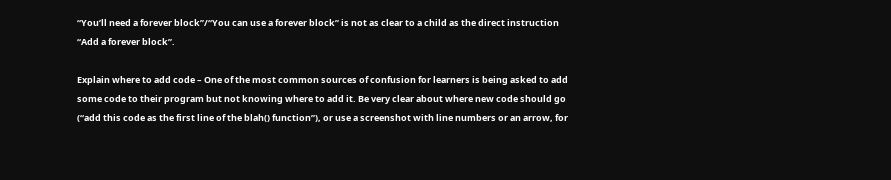“You’ll need a forever block”/“You can use a forever block” is not as clear to a child as the direct instruction “Add a forever block”.

Explain where to add code – One of the most common sources of confusion for learners is being asked to add some code to their program but not knowing where to add it. Be very clear about where new code should go (“add this code as the first line of the blah() function”), or use a screenshot with line numbers or an arrow, for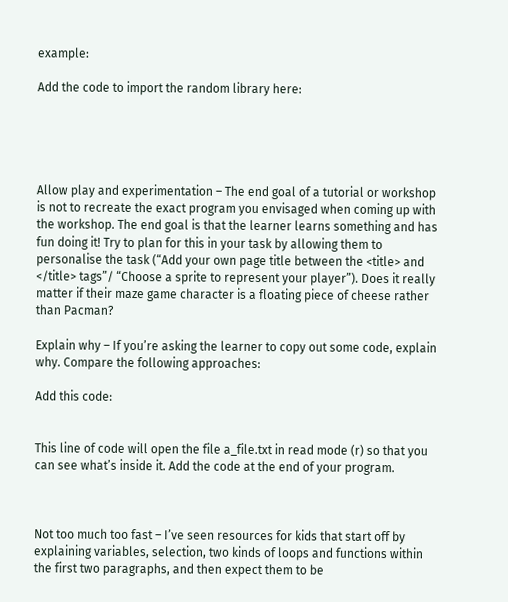example:

Add the code to import the random library here:





Allow play and experimentation – The end goal of a tutorial or workshop is not to recreate the exact program you envisaged when coming up with the workshop. The end goal is that the learner learns something and has fun doing it! Try to plan for this in your task by allowing them to personalise the task (“Add your own page title between the <title> and </title> tags”/ “Choose a sprite to represent your player”). Does it really matter if their maze game character is a floating piece of cheese rather than Pacman?

Explain why – If you’re asking the learner to copy out some code, explain why. Compare the following approaches:

Add this code:


This line of code will open the file a_file.txt in read mode (r) so that you can see what’s inside it. Add the code at the end of your program.



Not too much too fast – I’ve seen resources for kids that start off by explaining variables, selection, two kinds of loops and functions within the first two paragraphs, and then expect them to be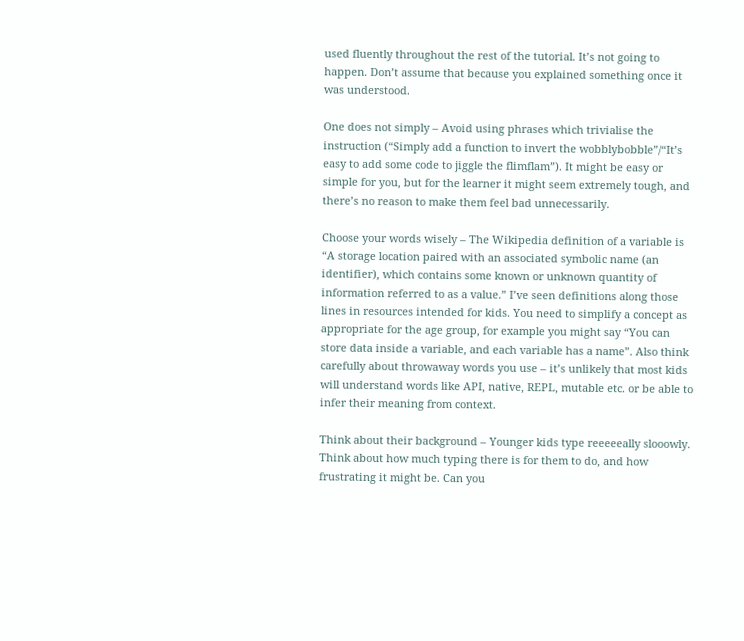used fluently throughout the rest of the tutorial. It’s not going to happen. Don’t assume that because you explained something once it was understood.

One does not simply – Avoid using phrases which trivialise the instruction (“Simply add a function to invert the wobblybobble”/“It’s easy to add some code to jiggle the flimflam”). It might be easy or simple for you, but for the learner it might seem extremely tough, and there’s no reason to make them feel bad unnecessarily.

Choose your words wisely – The Wikipedia definition of a variable is “A storage location paired with an associated symbolic name (an identifier), which contains some known or unknown quantity of information referred to as a value.” I’ve seen definitions along those lines in resources intended for kids. You need to simplify a concept as appropriate for the age group, for example you might say “You can store data inside a variable, and each variable has a name”. Also think carefully about throwaway words you use – it’s unlikely that most kids will understand words like API, native, REPL, mutable etc. or be able to infer their meaning from context.

Think about their background – Younger kids type reeeeeally slooowly. Think about how much typing there is for them to do, and how frustrating it might be. Can you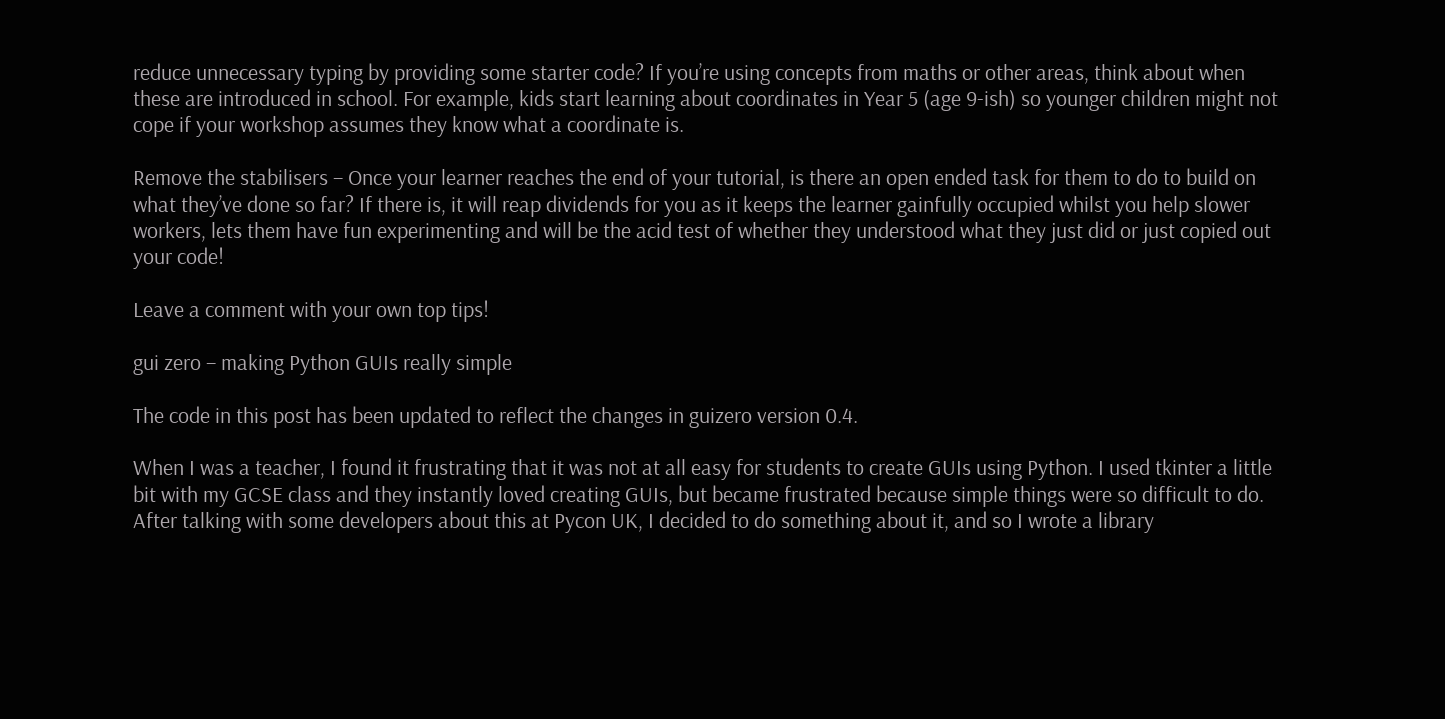reduce unnecessary typing by providing some starter code? If you’re using concepts from maths or other areas, think about when these are introduced in school. For example, kids start learning about coordinates in Year 5 (age 9-ish) so younger children might not cope if your workshop assumes they know what a coordinate is.

Remove the stabilisers – Once your learner reaches the end of your tutorial, is there an open ended task for them to do to build on what they’ve done so far? If there is, it will reap dividends for you as it keeps the learner gainfully occupied whilst you help slower workers, lets them have fun experimenting and will be the acid test of whether they understood what they just did or just copied out your code!

Leave a comment with your own top tips!

gui zero – making Python GUIs really simple

The code in this post has been updated to reflect the changes in guizero version 0.4.

When I was a teacher, I found it frustrating that it was not at all easy for students to create GUIs using Python. I used tkinter a little bit with my GCSE class and they instantly loved creating GUIs, but became frustrated because simple things were so difficult to do. After talking with some developers about this at Pycon UK, I decided to do something about it, and so I wrote a library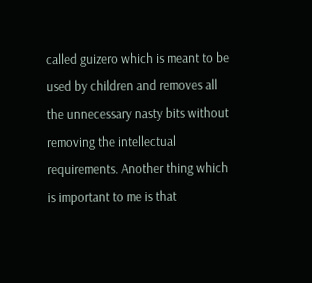called guizero which is meant to be used by children and removes all the unnecessary nasty bits without removing the intellectual requirements. Another thing which is important to me is that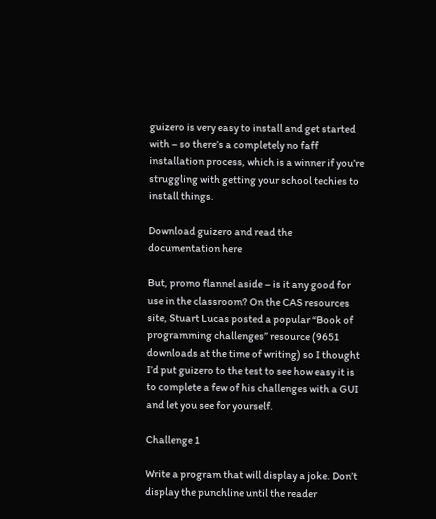guizero is very easy to install and get started with – so there’s a completely no faff installation process, which is a winner if you’re struggling with getting your school techies to install things.

Download guizero and read the documentation here

But, promo flannel aside – is it any good for use in the classroom? On the CAS resources site, Stuart Lucas posted a popular “Book of programming challenges” resource (9651 downloads at the time of writing) so I thought I’d put guizero to the test to see how easy it is to complete a few of his challenges with a GUI and let you see for yourself.

Challenge 1

Write a program that will display a joke. Don’t display the punchline until the reader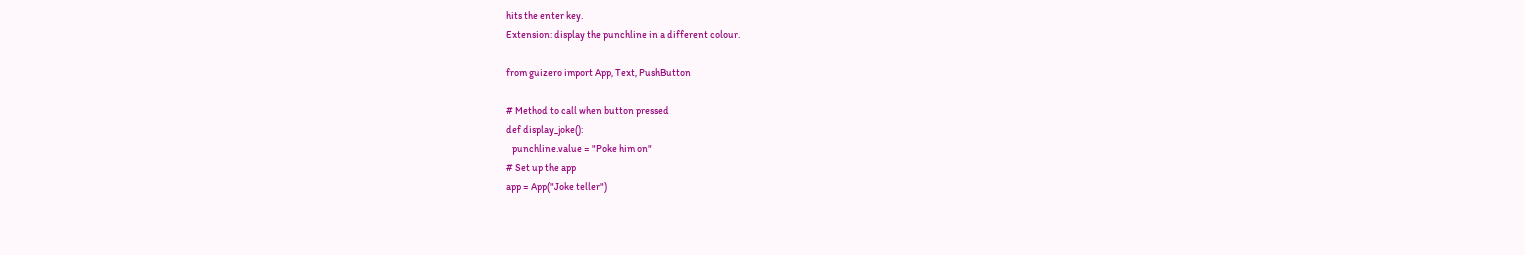hits the enter key.
Extension: display the punchline in a different colour.

from guizero import App, Text, PushButton

# Method to call when button pressed
def display_joke():
   punchline.value = "Poke him on"
# Set up the app
app = App("Joke teller")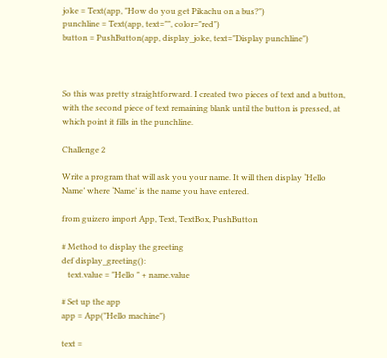joke = Text(app, "How do you get Pikachu on a bus?")
punchline = Text(app, text="", color="red")
button = PushButton(app, display_joke, text="Display punchline")



So this was pretty straightforward. I created two pieces of text and a button, with the second piece of text remaining blank until the button is pressed, at which point it fills in the punchline.

Challenge 2

Write a program that will ask you your name. It will then display ‘Hello Name’ where ‘Name’ is the name you have entered.

from guizero import App, Text, TextBox, PushButton

# Method to display the greeting
def display_greeting():
   text.value = "Hello " + name.value

# Set up the app
app = App("Hello machine")

text =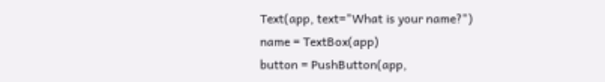Text(app, text="What is your name?")
name = TextBox(app)
button = PushButton(app,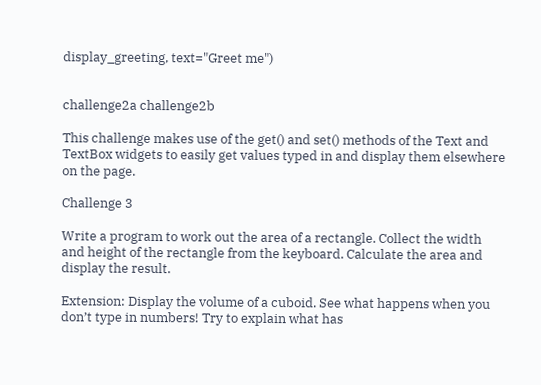display_greeting, text="Greet me")


challenge2a challenge2b

This challenge makes use of the get() and set() methods of the Text and TextBox widgets to easily get values typed in and display them elsewhere on the page.

Challenge 3

Write a program to work out the area of a rectangle. Collect the width and height of the rectangle from the keyboard. Calculate the area and display the result.

Extension: Display the volume of a cuboid. See what happens when you don’t type in numbers! Try to explain what has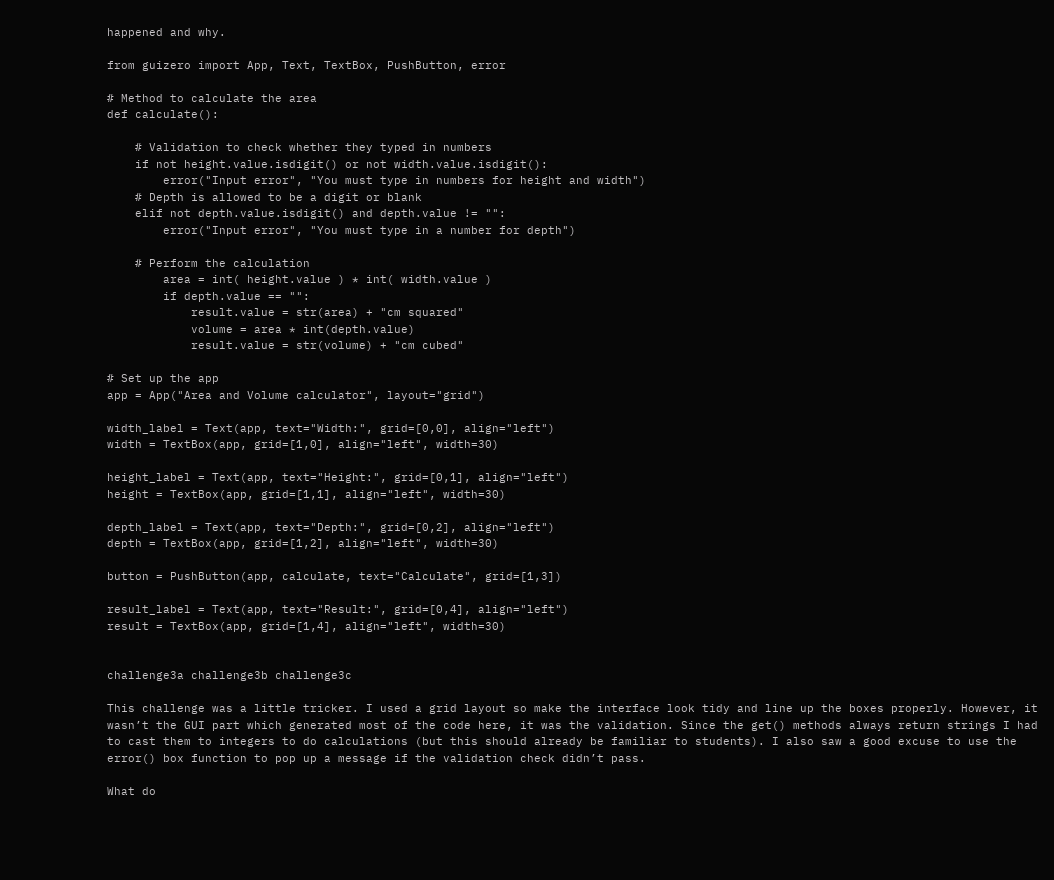happened and why.

from guizero import App, Text, TextBox, PushButton, error

# Method to calculate the area
def calculate():

    # Validation to check whether they typed in numbers
    if not height.value.isdigit() or not width.value.isdigit():
        error("Input error", "You must type in numbers for height and width")
    # Depth is allowed to be a digit or blank
    elif not depth.value.isdigit() and depth.value != "":
        error("Input error", "You must type in a number for depth")

    # Perform the calculation
        area = int( height.value ) * int( width.value )
        if depth.value == "":
            result.value = str(area) + "cm squared"
            volume = area * int(depth.value)
            result.value = str(volume) + "cm cubed"

# Set up the app
app = App("Area and Volume calculator", layout="grid")

width_label = Text(app, text="Width:", grid=[0,0], align="left")
width = TextBox(app, grid=[1,0], align="left", width=30)

height_label = Text(app, text="Height:", grid=[0,1], align="left")
height = TextBox(app, grid=[1,1], align="left", width=30)

depth_label = Text(app, text="Depth:", grid=[0,2], align="left")
depth = TextBox(app, grid=[1,2], align="left", width=30)

button = PushButton(app, calculate, text="Calculate", grid=[1,3])

result_label = Text(app, text="Result:", grid=[0,4], align="left")
result = TextBox(app, grid=[1,4], align="left", width=30)


challenge3a challenge3b challenge3c

This challenge was a little tricker. I used a grid layout so make the interface look tidy and line up the boxes properly. However, it wasn’t the GUI part which generated most of the code here, it was the validation. Since the get() methods always return strings I had to cast them to integers to do calculations (but this should already be familiar to students). I also saw a good excuse to use the error() box function to pop up a message if the validation check didn’t pass.

What do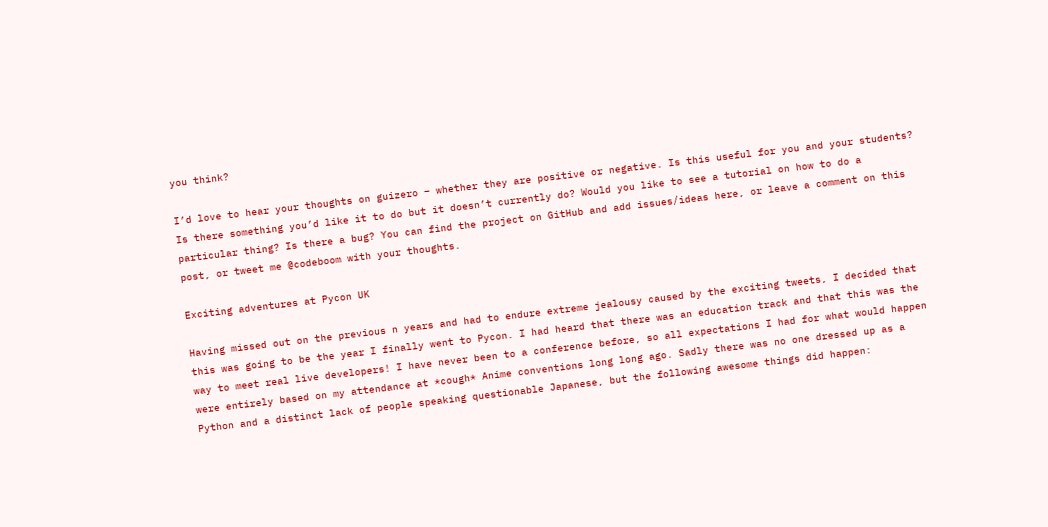you think?

I’d love to hear your thoughts on guizero – whether they are positive or negative. Is this useful for you and your students? Is there something you’d like it to do but it doesn’t currently do? Would you like to see a tutorial on how to do a particular thing? Is there a bug? You can find the project on GitHub and add issues/ideas here, or leave a comment on this post, or tweet me @codeboom with your thoughts.

Exciting adventures at Pycon UK

Having missed out on the previous n years and had to endure extreme jealousy caused by the exciting tweets, I decided that this was going to be the year I finally went to Pycon. I had heard that there was an education track and that this was the way to meet real live developers! I have never been to a conference before, so all expectations I had for what would happen were entirely based on my attendance at *cough* Anime conventions long long ago. Sadly there was no one dressed up as a Python and a distinct lack of people speaking questionable Japanese, but the following awesome things did happen: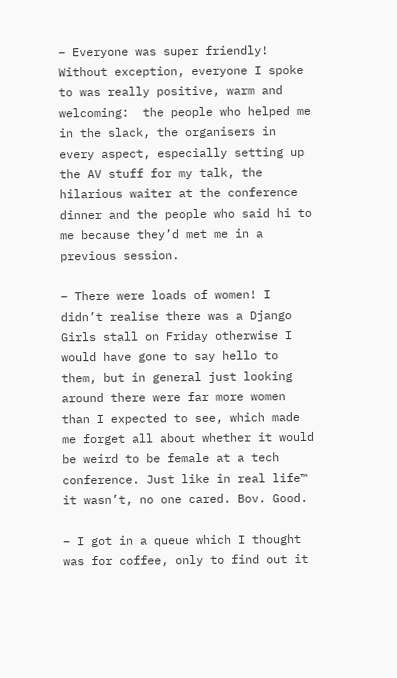– Everyone was super friendly! Without exception, everyone I spoke to was really positive, warm and welcoming:  the people who helped me in the slack, the organisers in every aspect, especially setting up the AV stuff for my talk, the hilarious waiter at the conference dinner and the people who said hi to me because they’d met me in a previous session.

– There were loads of women! I didn’t realise there was a Django Girls stall on Friday otherwise I would have gone to say hello to them, but in general just looking around there were far more women than I expected to see, which made me forget all about whether it would be weird to be female at a tech conference. Just like in real life™ it wasn’t, no one cared. Bov. Good.

– I got in a queue which I thought was for coffee, only to find out it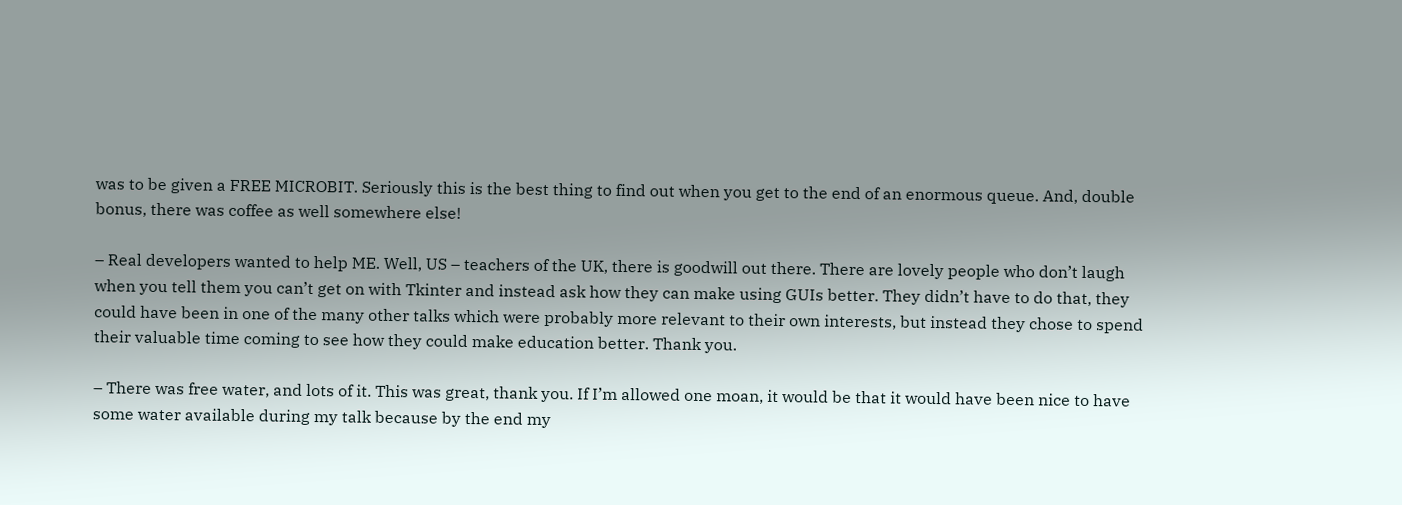was to be given a FREE MICROBIT. Seriously this is the best thing to find out when you get to the end of an enormous queue. And, double bonus, there was coffee as well somewhere else!

– Real developers wanted to help ME. Well, US – teachers of the UK, there is goodwill out there. There are lovely people who don’t laugh when you tell them you can’t get on with Tkinter and instead ask how they can make using GUIs better. They didn’t have to do that, they could have been in one of the many other talks which were probably more relevant to their own interests, but instead they chose to spend their valuable time coming to see how they could make education better. Thank you.

– There was free water, and lots of it. This was great, thank you. If I’m allowed one moan, it would be that it would have been nice to have some water available during my talk because by the end my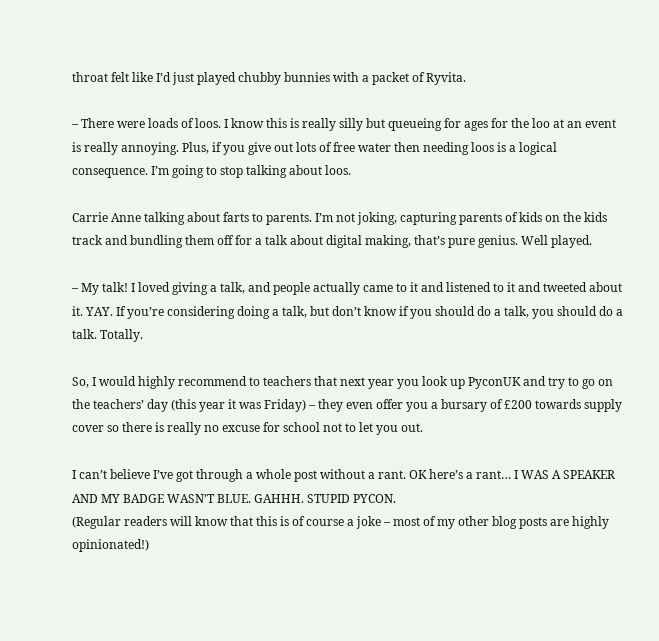throat felt like I’d just played chubby bunnies with a packet of Ryvita.

– There were loads of loos. I know this is really silly but queueing for ages for the loo at an event is really annoying. Plus, if you give out lots of free water then needing loos is a logical consequence. I’m going to stop talking about loos.

Carrie Anne talking about farts to parents. I’m not joking, capturing parents of kids on the kids track and bundling them off for a talk about digital making, that’s pure genius. Well played.

– My talk! I loved giving a talk, and people actually came to it and listened to it and tweeted about it. YAY. If you’re considering doing a talk, but don’t know if you should do a talk, you should do a talk. Totally.

So, I would highly recommend to teachers that next year you look up PyconUK and try to go on the teachers’ day (this year it was Friday) – they even offer you a bursary of £200 towards supply cover so there is really no excuse for school not to let you out.

I can’t believe I’ve got through a whole post without a rant. OK here’s a rant… I WAS A SPEAKER AND MY BADGE WASN’T BLUE. GAHHH. STUPID PYCON.
(Regular readers will know that this is of course a joke – most of my other blog posts are highly opinionated!)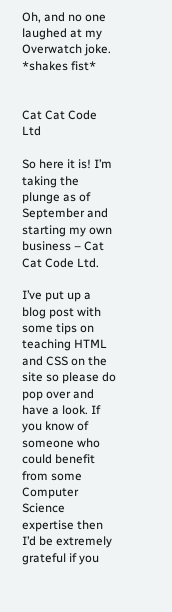Oh, and no one laughed at my Overwatch joke. *shakes fist*


Cat Cat Code Ltd

So here it is! I’m taking the plunge as of September and starting my own business – Cat Cat Code Ltd.

I’ve put up a blog post with some tips on teaching HTML and CSS on the site so please do pop over and have a look. If you know of someone who could benefit from some Computer Science expertise then I’d be extremely grateful if you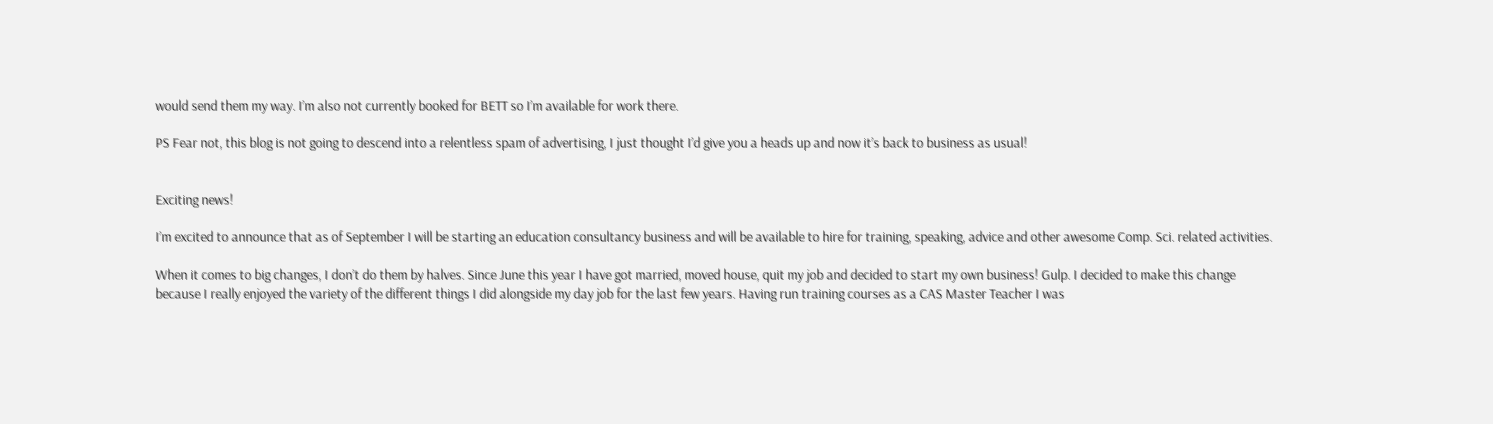would send them my way. I’m also not currently booked for BETT so I’m available for work there.

PS Fear not, this blog is not going to descend into a relentless spam of advertising, I just thought I’d give you a heads up and now it’s back to business as usual!


Exciting news!

I’m excited to announce that as of September I will be starting an education consultancy business and will be available to hire for training, speaking, advice and other awesome Comp. Sci. related activities.

When it comes to big changes, I don’t do them by halves. Since June this year I have got married, moved house, quit my job and decided to start my own business! Gulp. I decided to make this change because I really enjoyed the variety of the different things I did alongside my day job for the last few years. Having run training courses as a CAS Master Teacher I was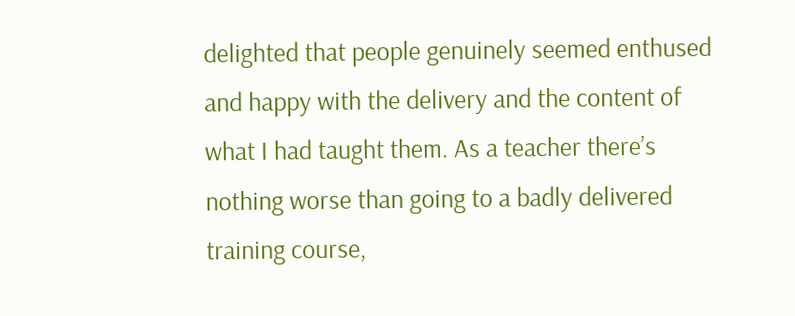delighted that people genuinely seemed enthused and happy with the delivery and the content of what I had taught them. As a teacher there’s nothing worse than going to a badly delivered training course,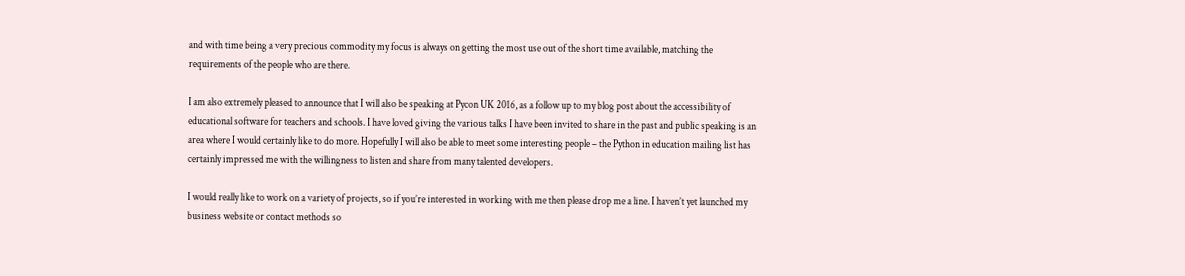and with time being a very precious commodity my focus is always on getting the most use out of the short time available, matching the requirements of the people who are there.

I am also extremely pleased to announce that I will also be speaking at Pycon UK 2016, as a follow up to my blog post about the accessibility of educational software for teachers and schools. I have loved giving the various talks I have been invited to share in the past and public speaking is an area where I would certainly like to do more. Hopefully I will also be able to meet some interesting people – the Python in education mailing list has certainly impressed me with the willingness to listen and share from many talented developers.

I would really like to work on a variety of projects, so if you’re interested in working with me then please drop me a line. I haven’t yet launched my business website or contact methods so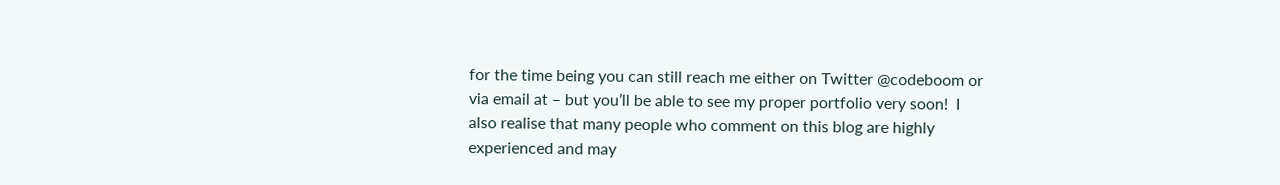for the time being you can still reach me either on Twitter @codeboom or via email at – but you’ll be able to see my proper portfolio very soon!  I also realise that many people who comment on this blog are highly experienced and may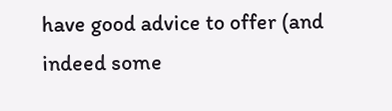have good advice to offer (and indeed some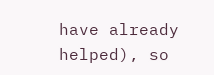have already helped), so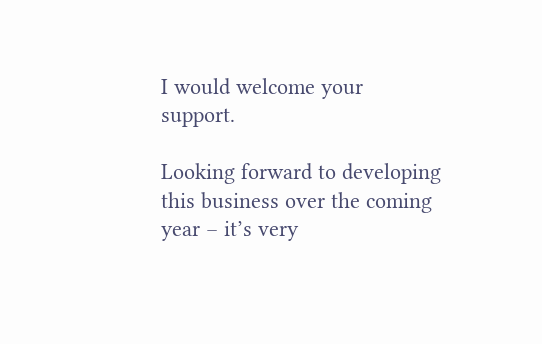I would welcome your support.

Looking forward to developing this business over the coming year – it’s very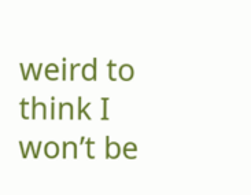weird to think I won’t be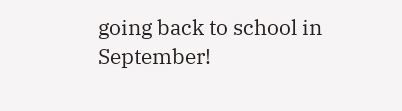going back to school in September!